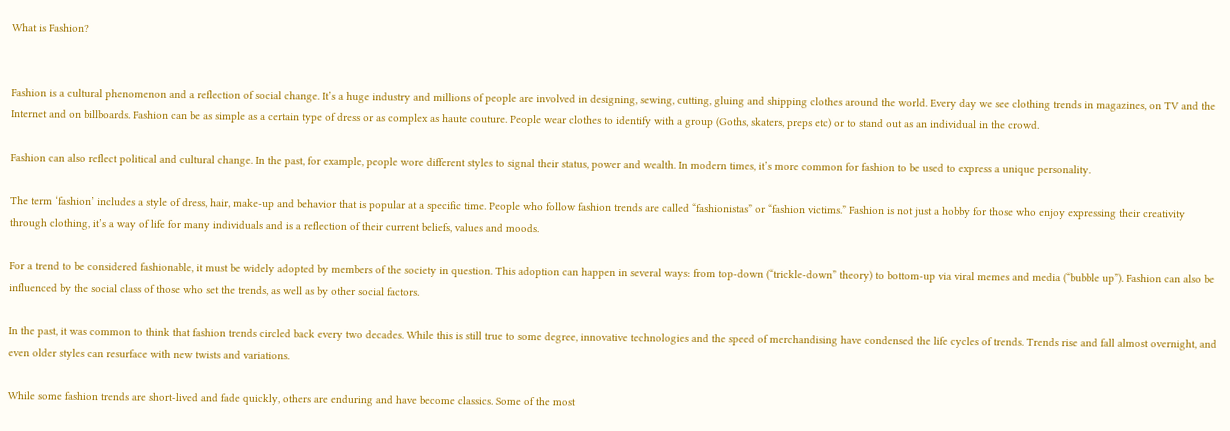What is Fashion?


Fashion is a cultural phenomenon and a reflection of social change. It’s a huge industry and millions of people are involved in designing, sewing, cutting, gluing and shipping clothes around the world. Every day we see clothing trends in magazines, on TV and the Internet and on billboards. Fashion can be as simple as a certain type of dress or as complex as haute couture. People wear clothes to identify with a group (Goths, skaters, preps etc) or to stand out as an individual in the crowd.

Fashion can also reflect political and cultural change. In the past, for example, people wore different styles to signal their status, power and wealth. In modern times, it’s more common for fashion to be used to express a unique personality.

The term ‘fashion’ includes a style of dress, hair, make-up and behavior that is popular at a specific time. People who follow fashion trends are called “fashionistas” or “fashion victims.” Fashion is not just a hobby for those who enjoy expressing their creativity through clothing, it’s a way of life for many individuals and is a reflection of their current beliefs, values and moods.

For a trend to be considered fashionable, it must be widely adopted by members of the society in question. This adoption can happen in several ways: from top-down (“trickle-down” theory) to bottom-up via viral memes and media (“bubble up”). Fashion can also be influenced by the social class of those who set the trends, as well as by other social factors.

In the past, it was common to think that fashion trends circled back every two decades. While this is still true to some degree, innovative technologies and the speed of merchandising have condensed the life cycles of trends. Trends rise and fall almost overnight, and even older styles can resurface with new twists and variations.

While some fashion trends are short-lived and fade quickly, others are enduring and have become classics. Some of the most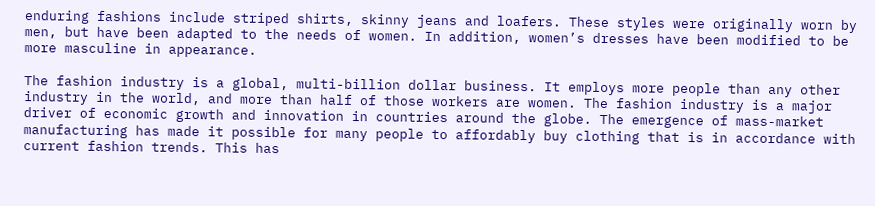enduring fashions include striped shirts, skinny jeans and loafers. These styles were originally worn by men, but have been adapted to the needs of women. In addition, women’s dresses have been modified to be more masculine in appearance.

The fashion industry is a global, multi-billion dollar business. It employs more people than any other industry in the world, and more than half of those workers are women. The fashion industry is a major driver of economic growth and innovation in countries around the globe. The emergence of mass-market manufacturing has made it possible for many people to affordably buy clothing that is in accordance with current fashion trends. This has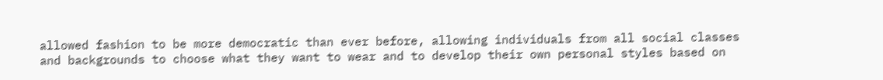allowed fashion to be more democratic than ever before, allowing individuals from all social classes and backgrounds to choose what they want to wear and to develop their own personal styles based on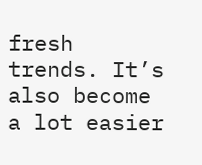fresh trends. It’s also become a lot easier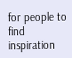for people to find inspiration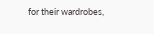for their wardrobes,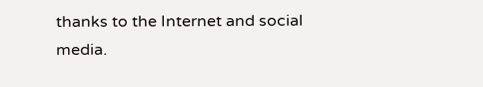thanks to the Internet and social media.